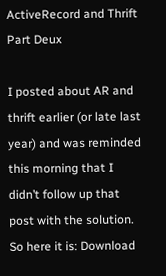ActiveRecord and Thrift Part Deux

I posted about AR and thrift earlier (or late last year) and was reminded this morning that I didn’t follow up that post with the solution. So here it is: Download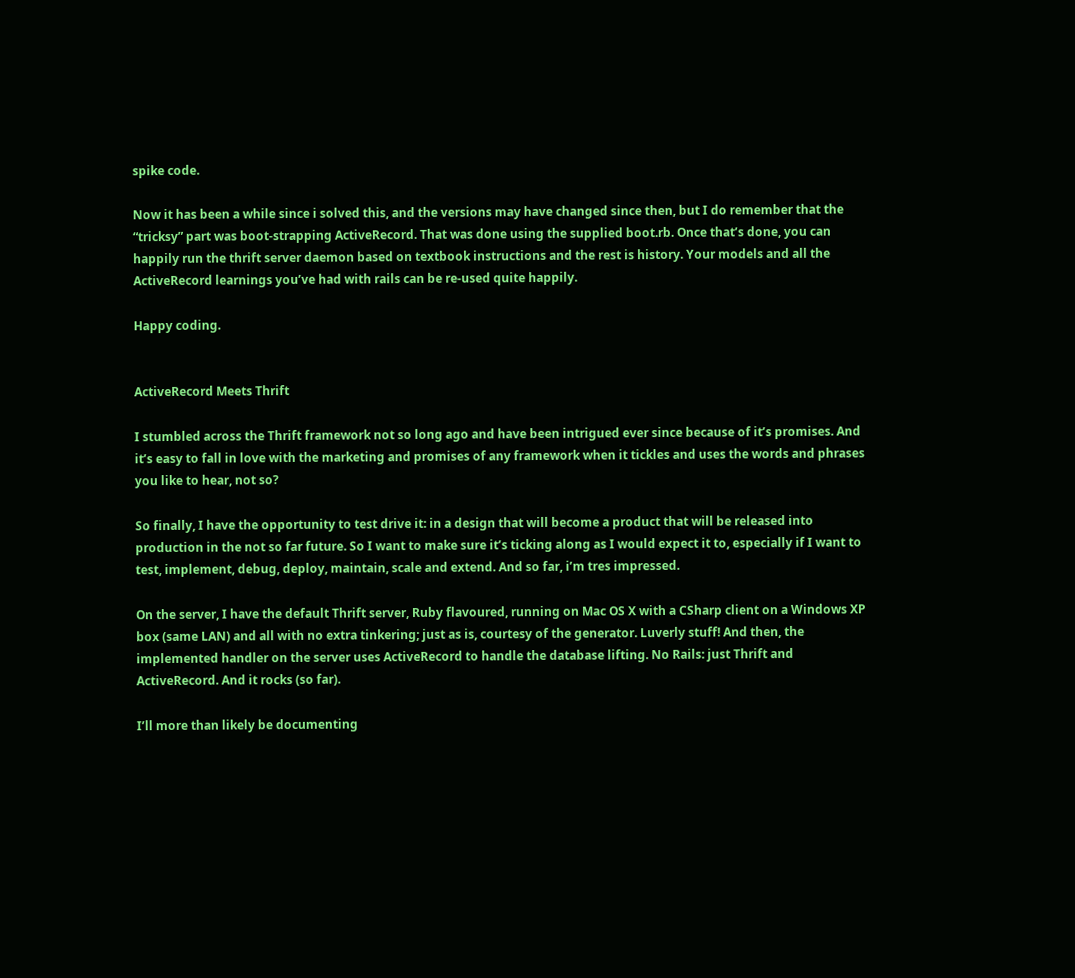spike code.

Now it has been a while since i solved this, and the versions may have changed since then, but I do remember that the “tricksy” part was boot-strapping ActiveRecord. That was done using the supplied boot.rb. Once that’s done, you can happily run the thrift server daemon based on textbook instructions and the rest is history. Your models and all the ActiveRecord learnings you’ve had with rails can be re-used quite happily.

Happy coding.


ActiveRecord Meets Thrift

I stumbled across the Thrift framework not so long ago and have been intrigued ever since because of it’s promises. And it’s easy to fall in love with the marketing and promises of any framework when it tickles and uses the words and phrases you like to hear, not so?

So finally, I have the opportunity to test drive it: in a design that will become a product that will be released into production in the not so far future. So I want to make sure it’s ticking along as I would expect it to, especially if I want to test, implement, debug, deploy, maintain, scale and extend. And so far, i’m tres impressed.

On the server, I have the default Thrift server, Ruby flavoured, running on Mac OS X with a CSharp client on a Windows XP box (same LAN) and all with no extra tinkering; just as is, courtesy of the generator. Luverly stuff! And then, the implemented handler on the server uses ActiveRecord to handle the database lifting. No Rails: just Thrift and ActiveRecord. And it rocks (so far).

I’ll more than likely be documenting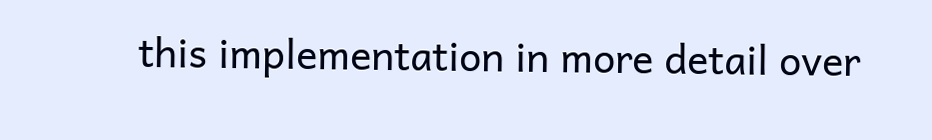this implementation in more detail over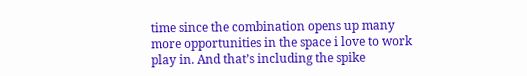time since the combination opens up many more opportunities in the space i love to work play in. And that’s including the spike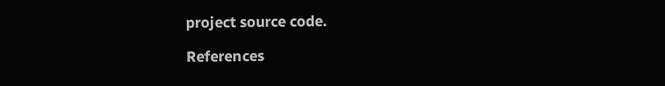project source code.

References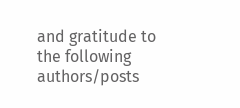and gratitude to the following authors/posts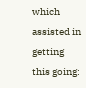which assisted in getting this going: